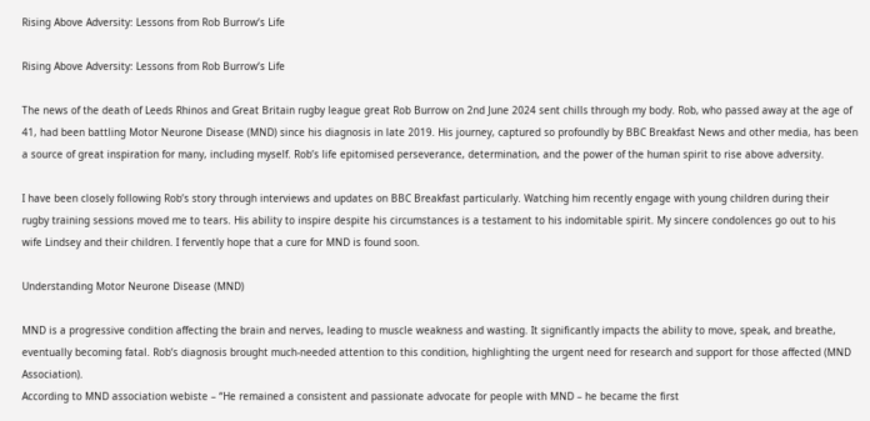Rising Above Adversity: Lessons from Rob Burrow’s Life

Rising Above Adversity: Lessons from Rob Burrow’s Life

The news of the death of Leeds Rhinos and Great Britain rugby league great Rob Burrow on 2nd June 2024 sent chills through my body. Rob, who passed away at the age of 41, had been battling Motor Neurone Disease (MND) since his diagnosis in late 2019. His journey, captured so profoundly by BBC Breakfast News and other media, has been a source of great inspiration for many, including myself. Rob’s life epitomised perseverance, determination, and the power of the human spirit to rise above adversity.

I have been closely following Rob’s story through interviews and updates on BBC Breakfast particularly. Watching him recently engage with young children during their rugby training sessions moved me to tears. His ability to inspire despite his circumstances is a testament to his indomitable spirit. My sincere condolences go out to his wife Lindsey and their children. I fervently hope that a cure for MND is found soon.

Understanding Motor Neurone Disease (MND)

MND is a progressive condition affecting the brain and nerves, leading to muscle weakness and wasting. It significantly impacts the ability to move, speak, and breathe, eventually becoming fatal. Rob’s diagnosis brought much-needed attention to this condition, highlighting the urgent need for research and support for those affected (MND Association).
According to MND association webiste – “He remained a consistent and passionate advocate for people with MND – he became the first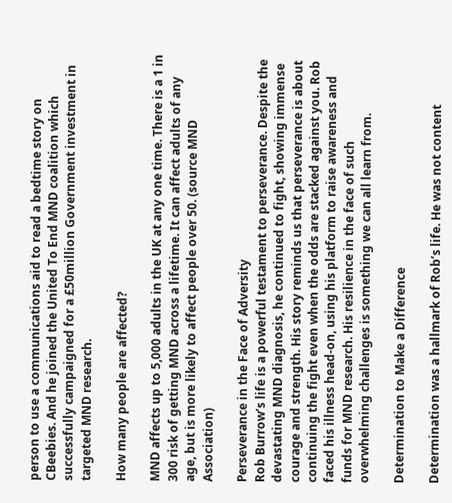person to use a communications aid to read a bedtime story on CBeebies. And he joined the United To End MND coalition which successfully campaigned for a £50million Government investment in targeted MND research.

How many people are affected?

MND affects up to 5,000 adults in the UK at any one time. There is a 1 in 300 risk of getting MND across a lifetime. It can affect adults of any age, but is more likely to affect people over 50. (source MND Association)

Perseverance in the Face of Adversity
Rob Burrow’s life is a powerful testament to perseverance. Despite the devastating MND diagnosis, he continued to fight, showing immense courage and strength. His story reminds us that perseverance is about continuing the fight even when the odds are stacked against you. Rob faced his illness head-on, using his platform to raise awareness and funds for MND research. His resilience in the face of such overwhelming challenges is something we can all learn from.

Determination to Make a Difference

Determination was a hallmark of Rob’s life. He was not content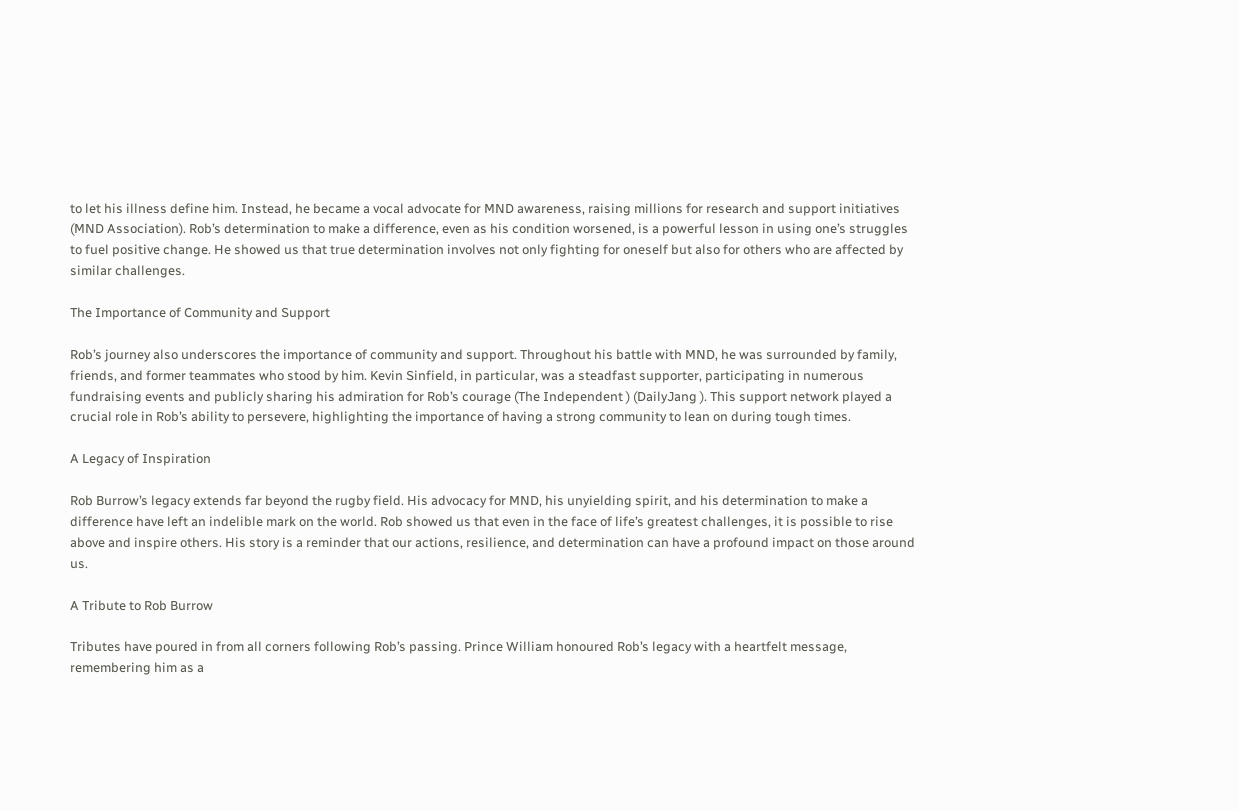to let his illness define him. Instead, he became a vocal advocate for MND awareness, raising millions for research and support initiatives (MND Association). Rob’s determination to make a difference, even as his condition worsened, is a powerful lesson in using one’s struggles to fuel positive change. He showed us that true determination involves not only fighting for oneself but also for others who are affected by similar challenges.

The Importance of Community and Support

Rob’s journey also underscores the importance of community and support. Throughout his battle with MND, he was surrounded by family, friends, and former teammates who stood by him. Kevin Sinfield, in particular, was a steadfast supporter, participating in numerous fundraising events and publicly sharing his admiration for Rob’s courage (The Independent ) (DailyJang ). This support network played a crucial role in Rob’s ability to persevere, highlighting the importance of having a strong community to lean on during tough times.

A Legacy of Inspiration

Rob Burrow’s legacy extends far beyond the rugby field. His advocacy for MND, his unyielding spirit, and his determination to make a difference have left an indelible mark on the world. Rob showed us that even in the face of life’s greatest challenges, it is possible to rise above and inspire others. His story is a reminder that our actions, resilience, and determination can have a profound impact on those around us.

A Tribute to Rob Burrow

Tributes have poured in from all corners following Rob’s passing. Prince William honoured Rob’s legacy with a heartfelt message, remembering him as a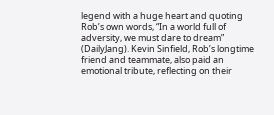legend with a huge heart and quoting Rob’s own words, “In a world full of adversity, we must dare to dream” (DailyJang). Kevin Sinfield, Rob’s longtime friend and teammate, also paid an emotional tribute, reflecting on their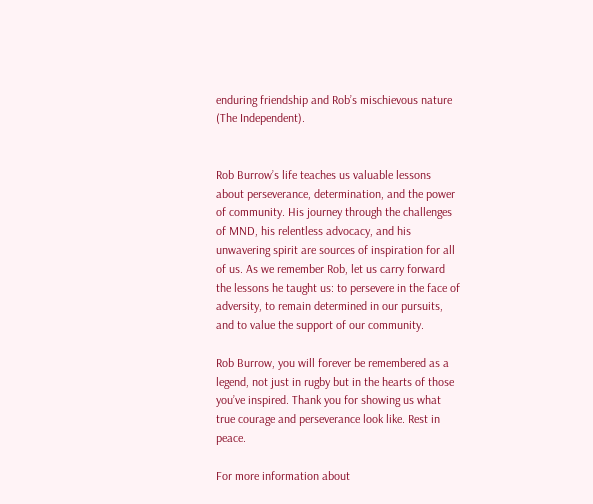enduring friendship and Rob’s mischievous nature (The Independent).


Rob Burrow’s life teaches us valuable lessons about perseverance, determination, and the power of community. His journey through the challenges of MND, his relentless advocacy, and his unwavering spirit are sources of inspiration for all of us. As we remember Rob, let us carry forward the lessons he taught us: to persevere in the face of adversity, to remain determined in our pursuits, and to value the support of our community.

Rob Burrow, you will forever be remembered as a legend, not just in rugby but in the hearts of those you’ve inspired. Thank you for showing us what true courage and perseverance look like. Rest in peace.

For more information about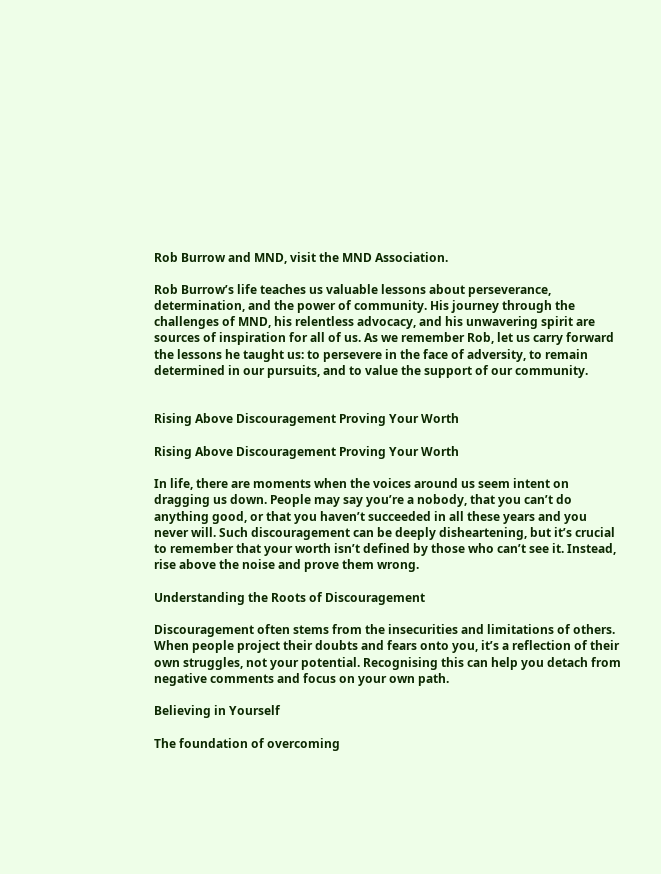Rob Burrow and MND, visit the MND Association.

Rob Burrow’s life teaches us valuable lessons about perseverance, determination, and the power of community. His journey through the challenges of MND, his relentless advocacy, and his unwavering spirit are sources of inspiration for all of us. As we remember Rob, let us carry forward the lessons he taught us: to persevere in the face of adversity, to remain determined in our pursuits, and to value the support of our community.


Rising Above Discouragement Proving Your Worth

Rising Above Discouragement Proving Your Worth

In life, there are moments when the voices around us seem intent on dragging us down. People may say you’re a nobody, that you can’t do anything good, or that you haven’t succeeded in all these years and you never will. Such discouragement can be deeply disheartening, but it’s crucial to remember that your worth isn’t defined by those who can’t see it. Instead, rise above the noise and prove them wrong.

Understanding the Roots of Discouragement

Discouragement often stems from the insecurities and limitations of others. When people project their doubts and fears onto you, it’s a reflection of their own struggles, not your potential. Recognising this can help you detach from negative comments and focus on your own path.

Believing in Yourself

The foundation of overcoming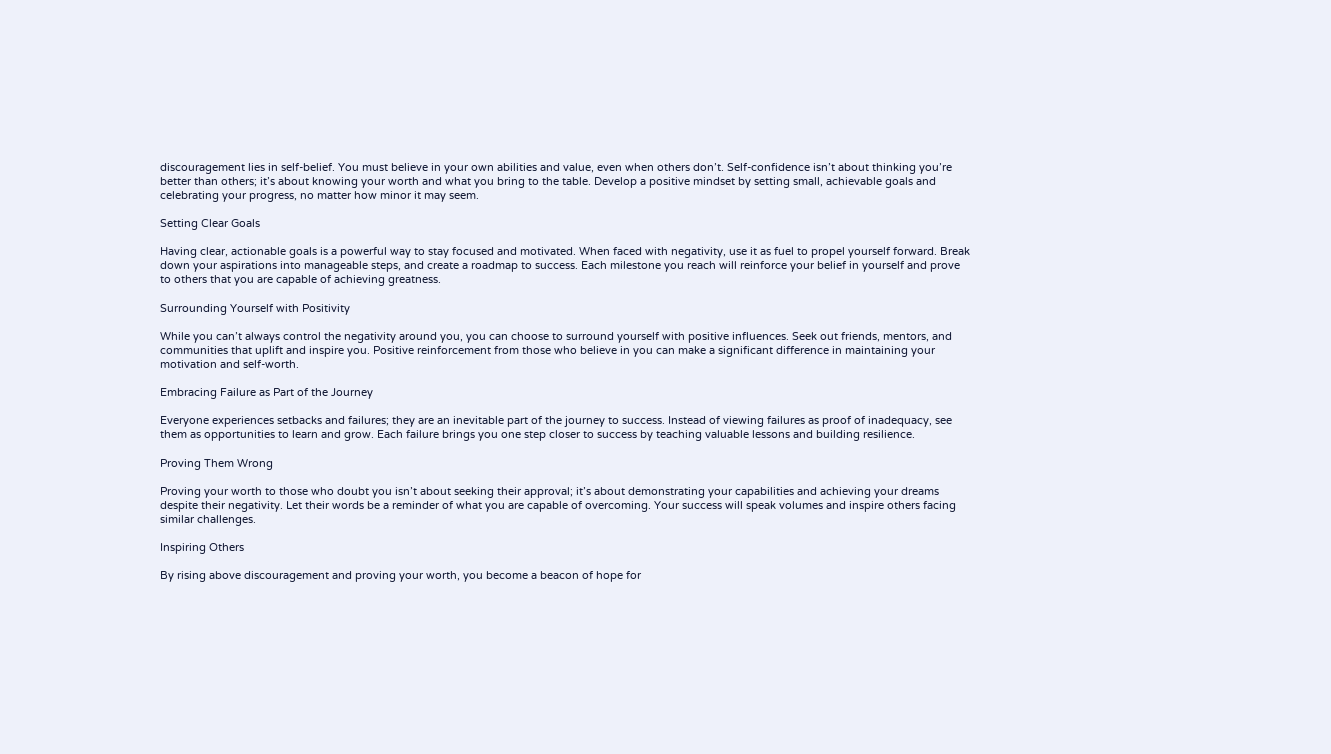discouragement lies in self-belief. You must believe in your own abilities and value, even when others don’t. Self-confidence isn’t about thinking you’re better than others; it’s about knowing your worth and what you bring to the table. Develop a positive mindset by setting small, achievable goals and celebrating your progress, no matter how minor it may seem.

Setting Clear Goals

Having clear, actionable goals is a powerful way to stay focused and motivated. When faced with negativity, use it as fuel to propel yourself forward. Break down your aspirations into manageable steps, and create a roadmap to success. Each milestone you reach will reinforce your belief in yourself and prove to others that you are capable of achieving greatness.

Surrounding Yourself with Positivity

While you can’t always control the negativity around you, you can choose to surround yourself with positive influences. Seek out friends, mentors, and communities that uplift and inspire you. Positive reinforcement from those who believe in you can make a significant difference in maintaining your motivation and self-worth.

Embracing Failure as Part of the Journey

Everyone experiences setbacks and failures; they are an inevitable part of the journey to success. Instead of viewing failures as proof of inadequacy, see them as opportunities to learn and grow. Each failure brings you one step closer to success by teaching valuable lessons and building resilience.

Proving Them Wrong

Proving your worth to those who doubt you isn’t about seeking their approval; it’s about demonstrating your capabilities and achieving your dreams despite their negativity. Let their words be a reminder of what you are capable of overcoming. Your success will speak volumes and inspire others facing similar challenges.

Inspiring Others

By rising above discouragement and proving your worth, you become a beacon of hope for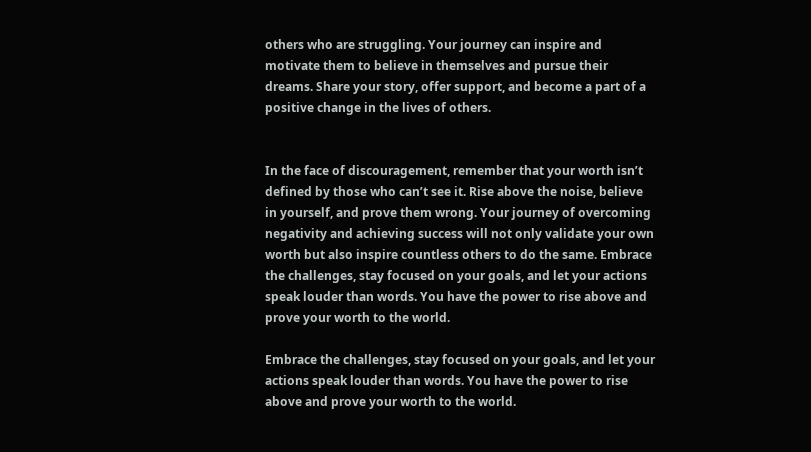others who are struggling. Your journey can inspire and motivate them to believe in themselves and pursue their dreams. Share your story, offer support, and become a part of a positive change in the lives of others.


In the face of discouragement, remember that your worth isn’t defined by those who can’t see it. Rise above the noise, believe in yourself, and prove them wrong. Your journey of overcoming negativity and achieving success will not only validate your own worth but also inspire countless others to do the same. Embrace the challenges, stay focused on your goals, and let your actions speak louder than words. You have the power to rise above and prove your worth to the world.

Embrace the challenges, stay focused on your goals, and let your actions speak louder than words. You have the power to rise above and prove your worth to the world.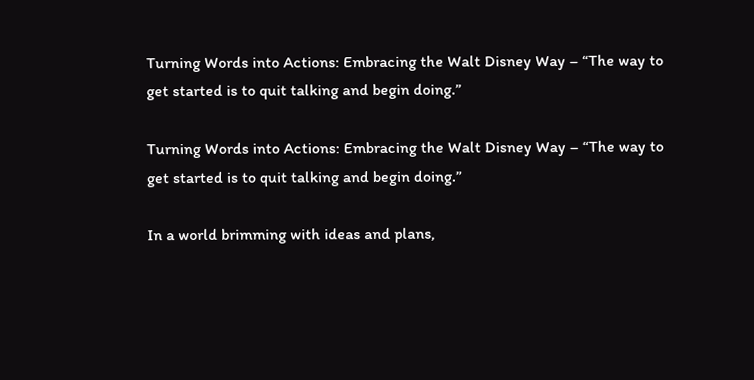Turning Words into Actions: Embracing the Walt Disney Way – “The way to get started is to quit talking and begin doing.”

Turning Words into Actions: Embracing the Walt Disney Way – “The way to get started is to quit talking and begin doing.”

In a world brimming with ideas and plans,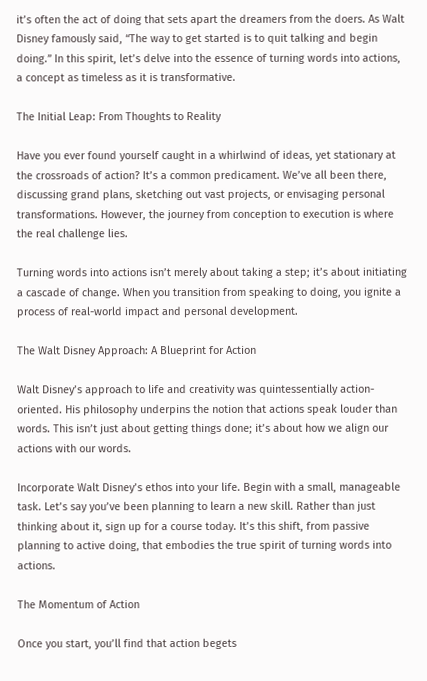it’s often the act of doing that sets apart the dreamers from the doers. As Walt Disney famously said, “The way to get started is to quit talking and begin doing.” In this spirit, let’s delve into the essence of turning words into actions, a concept as timeless as it is transformative.

The Initial Leap: From Thoughts to Reality

Have you ever found yourself caught in a whirlwind of ideas, yet stationary at the crossroads of action? It’s a common predicament. We’ve all been there, discussing grand plans, sketching out vast projects, or envisaging personal transformations. However, the journey from conception to execution is where the real challenge lies.

Turning words into actions isn’t merely about taking a step; it’s about initiating a cascade of change. When you transition from speaking to doing, you ignite a process of real-world impact and personal development.

The Walt Disney Approach: A Blueprint for Action

Walt Disney’s approach to life and creativity was quintessentially action-oriented. His philosophy underpins the notion that actions speak louder than words. This isn’t just about getting things done; it’s about how we align our actions with our words.

Incorporate Walt Disney’s ethos into your life. Begin with a small, manageable task. Let’s say you’ve been planning to learn a new skill. Rather than just thinking about it, sign up for a course today. It’s this shift, from passive planning to active doing, that embodies the true spirit of turning words into actions.

The Momentum of Action

Once you start, you’ll find that action begets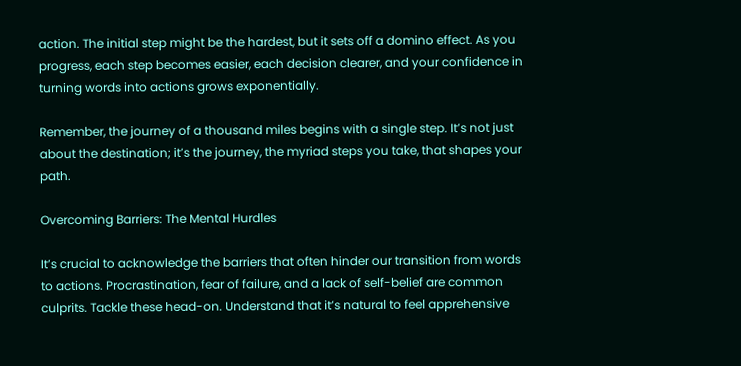action. The initial step might be the hardest, but it sets off a domino effect. As you progress, each step becomes easier, each decision clearer, and your confidence in turning words into actions grows exponentially.

Remember, the journey of a thousand miles begins with a single step. It’s not just about the destination; it’s the journey, the myriad steps you take, that shapes your path.

Overcoming Barriers: The Mental Hurdles

It’s crucial to acknowledge the barriers that often hinder our transition from words to actions. Procrastination, fear of failure, and a lack of self-belief are common culprits. Tackle these head-on. Understand that it’s natural to feel apprehensive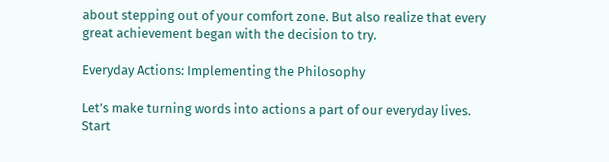about stepping out of your comfort zone. But also realize that every great achievement began with the decision to try.

Everyday Actions: Implementing the Philosophy

Let’s make turning words into actions a part of our everyday lives. Start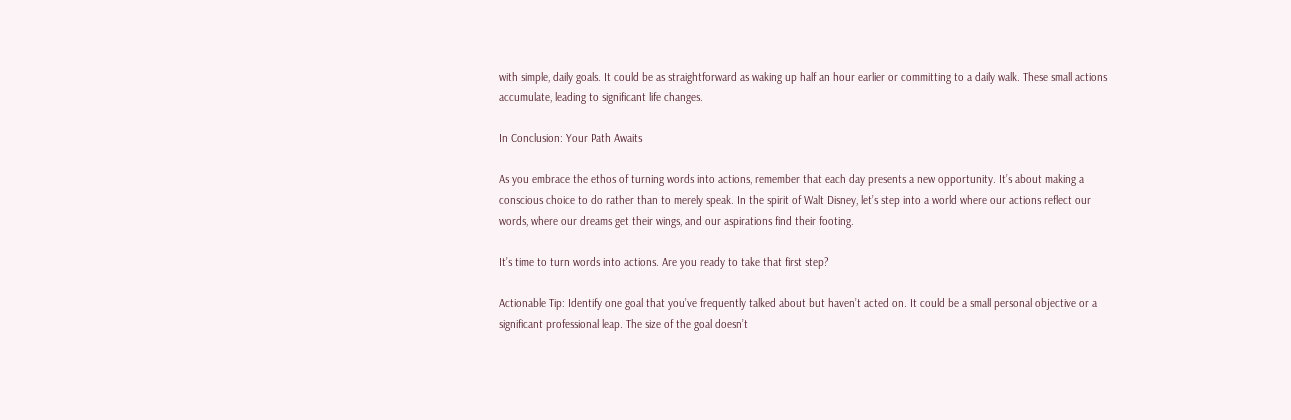with simple, daily goals. It could be as straightforward as waking up half an hour earlier or committing to a daily walk. These small actions accumulate, leading to significant life changes.

In Conclusion: Your Path Awaits

As you embrace the ethos of turning words into actions, remember that each day presents a new opportunity. It’s about making a conscious choice to do rather than to merely speak. In the spirit of Walt Disney, let’s step into a world where our actions reflect our words, where our dreams get their wings, and our aspirations find their footing.

It’s time to turn words into actions. Are you ready to take that first step?

Actionable Tip: Identify one goal that you’ve frequently talked about but haven’t acted on. It could be a small personal objective or a significant professional leap. The size of the goal doesn’t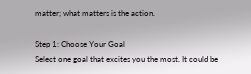matter; what matters is the action.

Step 1: Choose Your Goal
Select one goal that excites you the most. It could be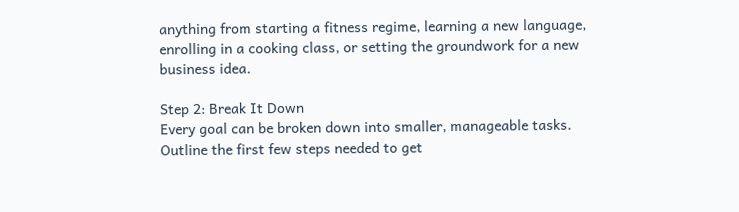anything from starting a fitness regime, learning a new language, enrolling in a cooking class, or setting the groundwork for a new business idea.

Step 2: Break It Down
Every goal can be broken down into smaller, manageable tasks. Outline the first few steps needed to get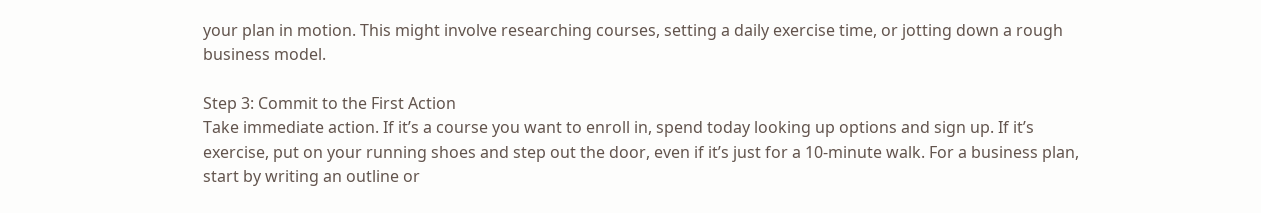your plan in motion. This might involve researching courses, setting a daily exercise time, or jotting down a rough business model.

Step 3: Commit to the First Action
Take immediate action. If it’s a course you want to enroll in, spend today looking up options and sign up. If it’s exercise, put on your running shoes and step out the door, even if it’s just for a 10-minute walk. For a business plan, start by writing an outline or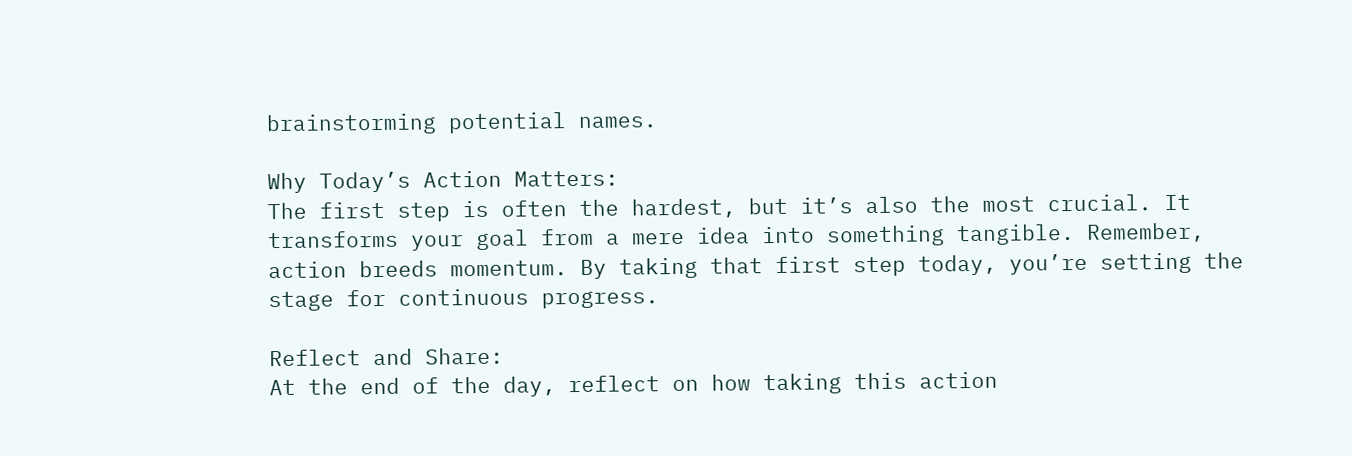brainstorming potential names.

Why Today’s Action Matters:
The first step is often the hardest, but it’s also the most crucial. It transforms your goal from a mere idea into something tangible. Remember, action breeds momentum. By taking that first step today, you’re setting the stage for continuous progress.

Reflect and Share:
At the end of the day, reflect on how taking this action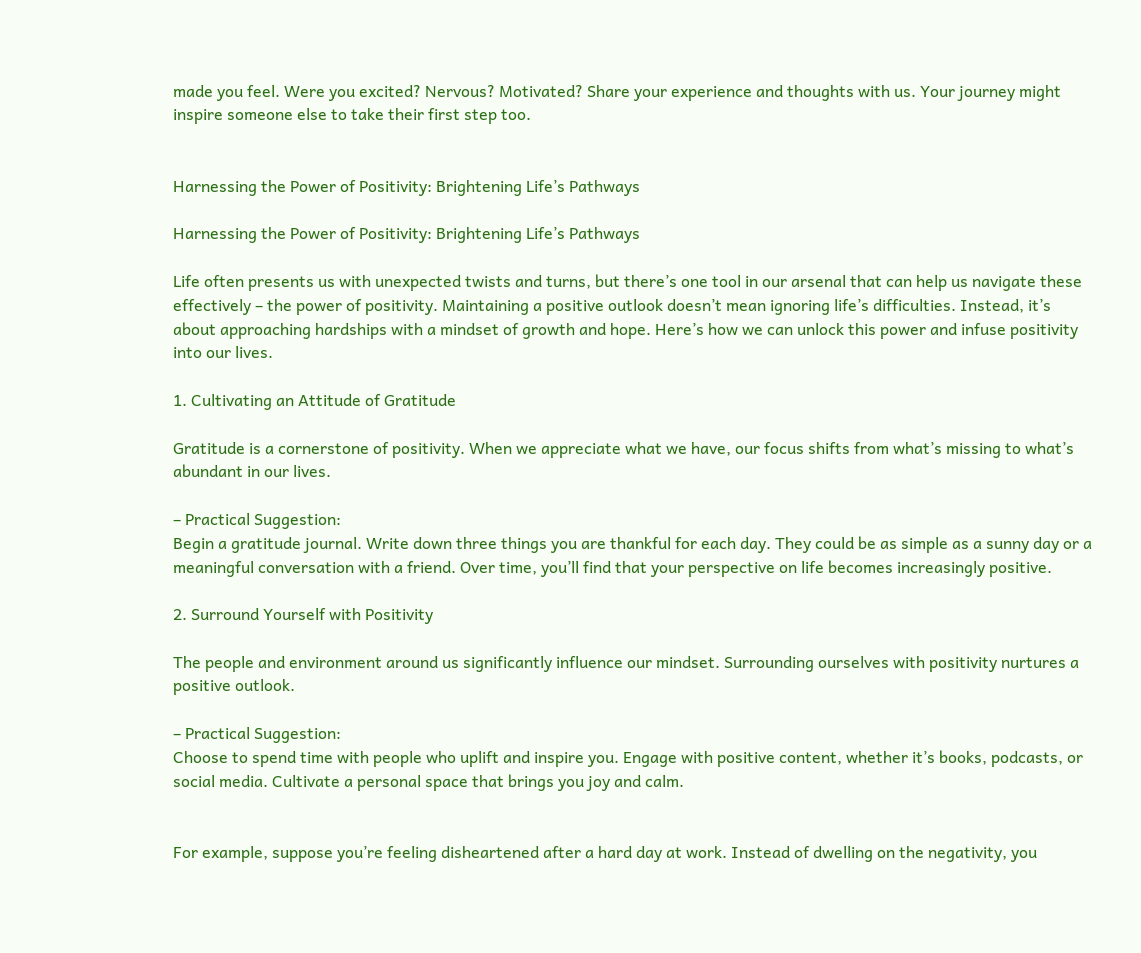made you feel. Were you excited? Nervous? Motivated? Share your experience and thoughts with us. Your journey might inspire someone else to take their first step too.


Harnessing the Power of Positivity: Brightening Life’s Pathways

Harnessing the Power of Positivity: Brightening Life’s Pathways

Life often presents us with unexpected twists and turns, but there’s one tool in our arsenal that can help us navigate these effectively – the power of positivity. Maintaining a positive outlook doesn’t mean ignoring life’s difficulties. Instead, it’s about approaching hardships with a mindset of growth and hope. Here’s how we can unlock this power and infuse positivity into our lives.

1. Cultivating an Attitude of Gratitude

Gratitude is a cornerstone of positivity. When we appreciate what we have, our focus shifts from what’s missing to what’s abundant in our lives.

– Practical Suggestion:
Begin a gratitude journal. Write down three things you are thankful for each day. They could be as simple as a sunny day or a meaningful conversation with a friend. Over time, you’ll find that your perspective on life becomes increasingly positive.

2. Surround Yourself with Positivity

The people and environment around us significantly influence our mindset. Surrounding ourselves with positivity nurtures a positive outlook.

– Practical Suggestion:
Choose to spend time with people who uplift and inspire you. Engage with positive content, whether it’s books, podcasts, or social media. Cultivate a personal space that brings you joy and calm.


For example, suppose you’re feeling disheartened after a hard day at work. Instead of dwelling on the negativity, you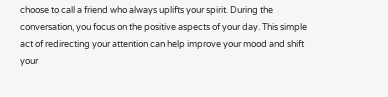choose to call a friend who always uplifts your spirit. During the conversation, you focus on the positive aspects of your day. This simple act of redirecting your attention can help improve your mood and shift your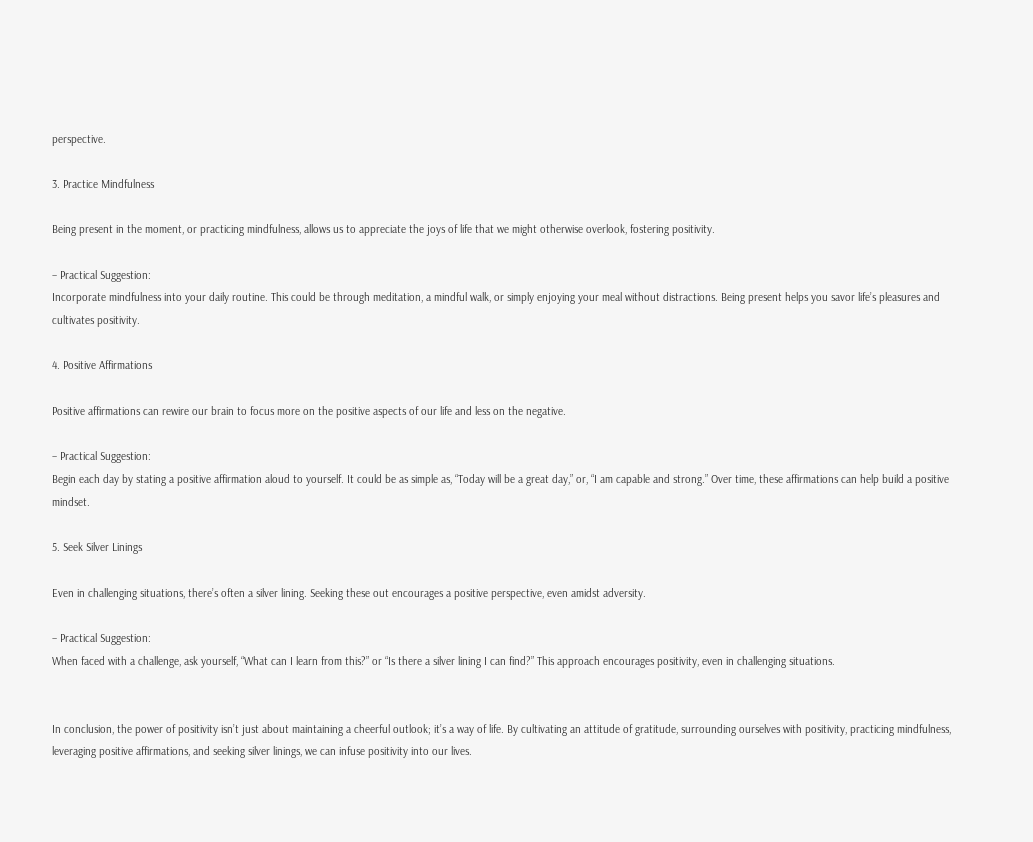perspective.

3. Practice Mindfulness

Being present in the moment, or practicing mindfulness, allows us to appreciate the joys of life that we might otherwise overlook, fostering positivity.

– Practical Suggestion:
Incorporate mindfulness into your daily routine. This could be through meditation, a mindful walk, or simply enjoying your meal without distractions. Being present helps you savor life’s pleasures and cultivates positivity.

4. Positive Affirmations

Positive affirmations can rewire our brain to focus more on the positive aspects of our life and less on the negative.

– Practical Suggestion:
Begin each day by stating a positive affirmation aloud to yourself. It could be as simple as, “Today will be a great day,” or, “I am capable and strong.” Over time, these affirmations can help build a positive mindset.

5. Seek Silver Linings

Even in challenging situations, there’s often a silver lining. Seeking these out encourages a positive perspective, even amidst adversity.

– Practical Suggestion:
When faced with a challenge, ask yourself, “What can I learn from this?” or “Is there a silver lining I can find?” This approach encourages positivity, even in challenging situations.


In conclusion, the power of positivity isn’t just about maintaining a cheerful outlook; it’s a way of life. By cultivating an attitude of gratitude, surrounding ourselves with positivity, practicing mindfulness, leveraging positive affirmations, and seeking silver linings, we can infuse positivity into our lives.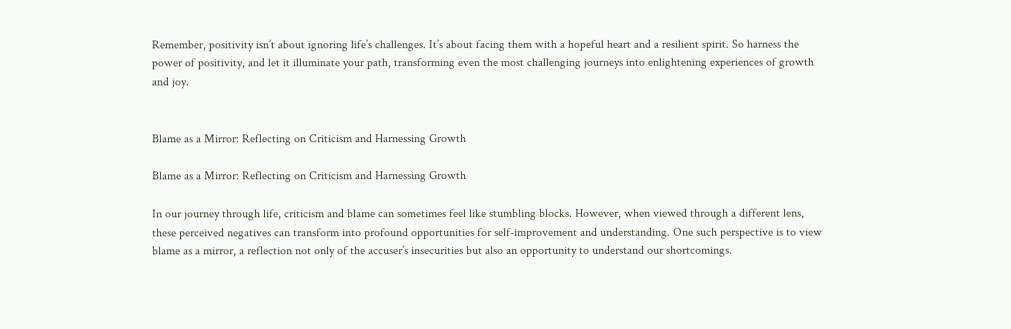Remember, positivity isn’t about ignoring life’s challenges. It’s about facing them with a hopeful heart and a resilient spirit. So harness the power of positivity, and let it illuminate your path, transforming even the most challenging journeys into enlightening experiences of growth and joy.


Blame as a Mirror: Reflecting on Criticism and Harnessing Growth

Blame as a Mirror: Reflecting on Criticism and Harnessing Growth

In our journey through life, criticism and blame can sometimes feel like stumbling blocks. However, when viewed through a different lens, these perceived negatives can transform into profound opportunities for self-improvement and understanding. One such perspective is to view blame as a mirror, a reflection not only of the accuser’s insecurities but also an opportunity to understand our shortcomings.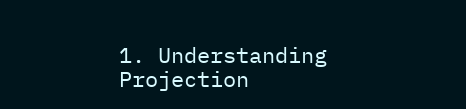1. Understanding Projection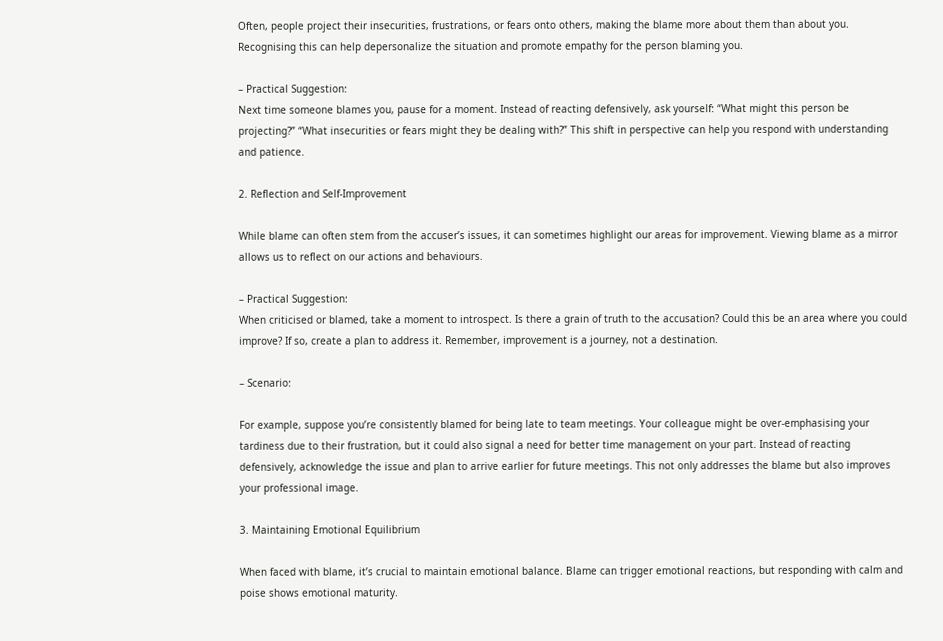Often, people project their insecurities, frustrations, or fears onto others, making the blame more about them than about you. Recognising this can help depersonalize the situation and promote empathy for the person blaming you.

– Practical Suggestion:
Next time someone blames you, pause for a moment. Instead of reacting defensively, ask yourself: “What might this person be projecting?” “What insecurities or fears might they be dealing with?” This shift in perspective can help you respond with understanding and patience.

2. Reflection and Self-Improvement

While blame can often stem from the accuser’s issues, it can sometimes highlight our areas for improvement. Viewing blame as a mirror allows us to reflect on our actions and behaviours.

– Practical Suggestion:
When criticised or blamed, take a moment to introspect. Is there a grain of truth to the accusation? Could this be an area where you could improve? If so, create a plan to address it. Remember, improvement is a journey, not a destination.

– Scenario:

For example, suppose you’re consistently blamed for being late to team meetings. Your colleague might be over-emphasising your tardiness due to their frustration, but it could also signal a need for better time management on your part. Instead of reacting defensively, acknowledge the issue and plan to arrive earlier for future meetings. This not only addresses the blame but also improves your professional image.

3. Maintaining Emotional Equilibrium

When faced with blame, it’s crucial to maintain emotional balance. Blame can trigger emotional reactions, but responding with calm and poise shows emotional maturity.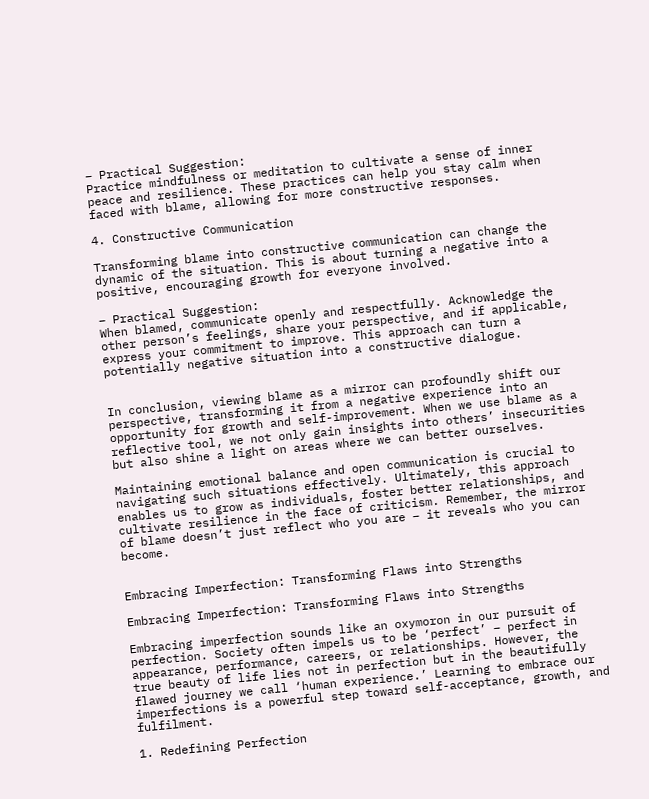– Practical Suggestion:
Practice mindfulness or meditation to cultivate a sense of inner peace and resilience. These practices can help you stay calm when faced with blame, allowing for more constructive responses.

4. Constructive Communication

Transforming blame into constructive communication can change the dynamic of the situation. This is about turning a negative into a positive, encouraging growth for everyone involved.

– Practical Suggestion:
When blamed, communicate openly and respectfully. Acknowledge the other person’s feelings, share your perspective, and if applicable, express your commitment to improve. This approach can turn a potentially negative situation into a constructive dialogue.


In conclusion, viewing blame as a mirror can profoundly shift our perspective, transforming it from a negative experience into an opportunity for growth and self-improvement. When we use blame as a reflective tool, we not only gain insights into others’ insecurities but also shine a light on areas where we can better ourselves.

Maintaining emotional balance and open communication is crucial to navigating such situations effectively. Ultimately, this approach enables us to grow as individuals, foster better relationships, and cultivate resilience in the face of criticism. Remember, the mirror of blame doesn’t just reflect who you are – it reveals who you can become.


Embracing Imperfection: Transforming Flaws into Strengths

Embracing Imperfection: Transforming Flaws into Strengths

Embracing imperfection sounds like an oxymoron in our pursuit of perfection. Society often impels us to be ‘perfect’ – perfect in appearance, performance, careers, or relationships. However, the true beauty of life lies not in perfection but in the beautifully flawed journey we call ‘human experience.’ Learning to embrace our imperfections is a powerful step toward self-acceptance, growth, and fulfilment.

1. Redefining Perfection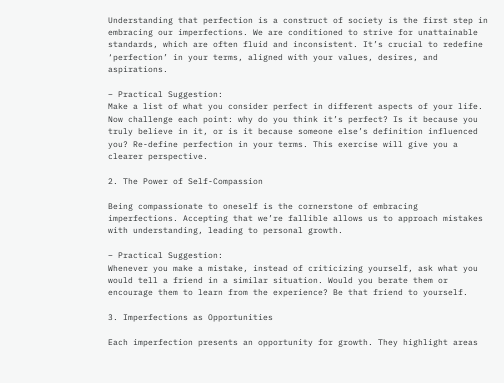Understanding that perfection is a construct of society is the first step in embracing our imperfections. We are conditioned to strive for unattainable standards, which are often fluid and inconsistent. It’s crucial to redefine ‘perfection’ in your terms, aligned with your values, desires, and aspirations.

– Practical Suggestion:
Make a list of what you consider perfect in different aspects of your life. Now challenge each point: why do you think it’s perfect? Is it because you truly believe in it, or is it because someone else’s definition influenced you? Re-define perfection in your terms. This exercise will give you a clearer perspective.

2. The Power of Self-Compassion

Being compassionate to oneself is the cornerstone of embracing imperfections. Accepting that we’re fallible allows us to approach mistakes with understanding, leading to personal growth.

– Practical Suggestion:
Whenever you make a mistake, instead of criticizing yourself, ask what you would tell a friend in a similar situation. Would you berate them or encourage them to learn from the experience? Be that friend to yourself.

3. Imperfections as Opportunities

Each imperfection presents an opportunity for growth. They highlight areas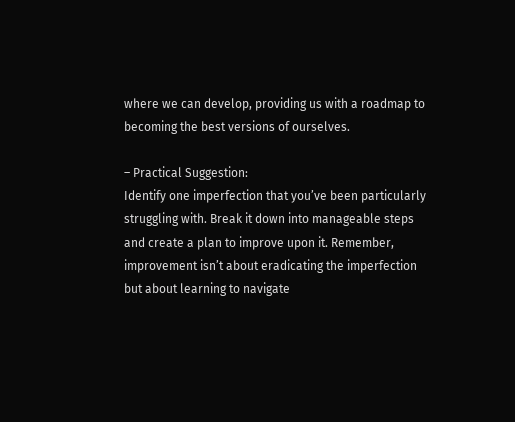where we can develop, providing us with a roadmap to becoming the best versions of ourselves.

– Practical Suggestion:
Identify one imperfection that you’ve been particularly struggling with. Break it down into manageable steps and create a plan to improve upon it. Remember, improvement isn’t about eradicating the imperfection but about learning to navigate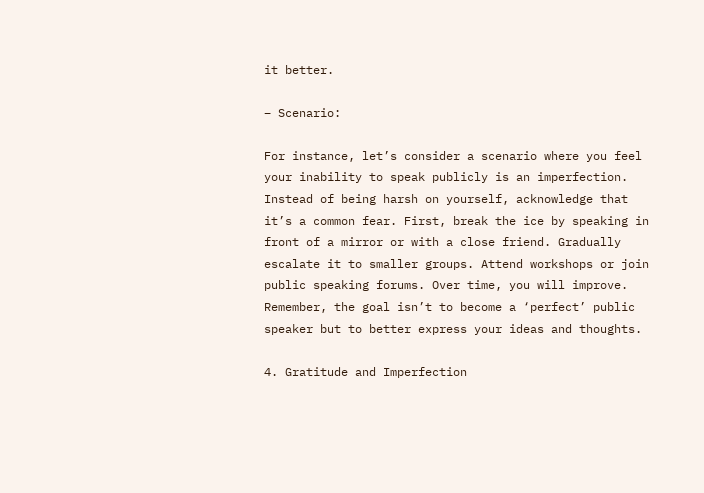it better.

– Scenario:

For instance, let’s consider a scenario where you feel your inability to speak publicly is an imperfection. Instead of being harsh on yourself, acknowledge that it’s a common fear. First, break the ice by speaking in front of a mirror or with a close friend. Gradually escalate it to smaller groups. Attend workshops or join public speaking forums. Over time, you will improve. Remember, the goal isn’t to become a ‘perfect’ public speaker but to better express your ideas and thoughts.

4. Gratitude and Imperfection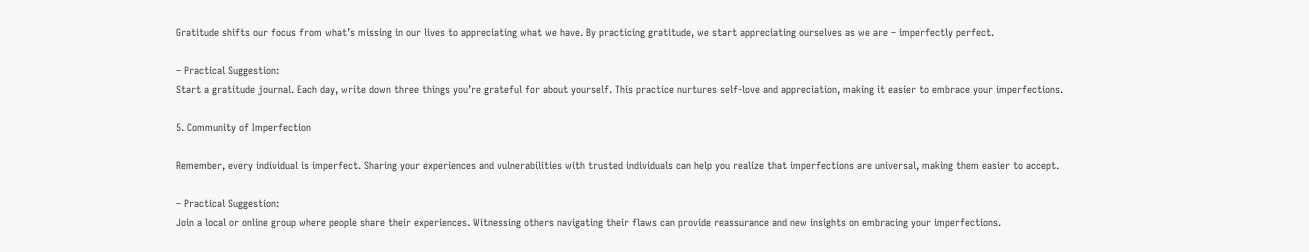Gratitude shifts our focus from what’s missing in our lives to appreciating what we have. By practicing gratitude, we start appreciating ourselves as we are – imperfectly perfect.

– Practical Suggestion:
Start a gratitude journal. Each day, write down three things you’re grateful for about yourself. This practice nurtures self-love and appreciation, making it easier to embrace your imperfections.

5. Community of Imperfection

Remember, every individual is imperfect. Sharing your experiences and vulnerabilities with trusted individuals can help you realize that imperfections are universal, making them easier to accept.

– Practical Suggestion:
Join a local or online group where people share their experiences. Witnessing others navigating their flaws can provide reassurance and new insights on embracing your imperfections.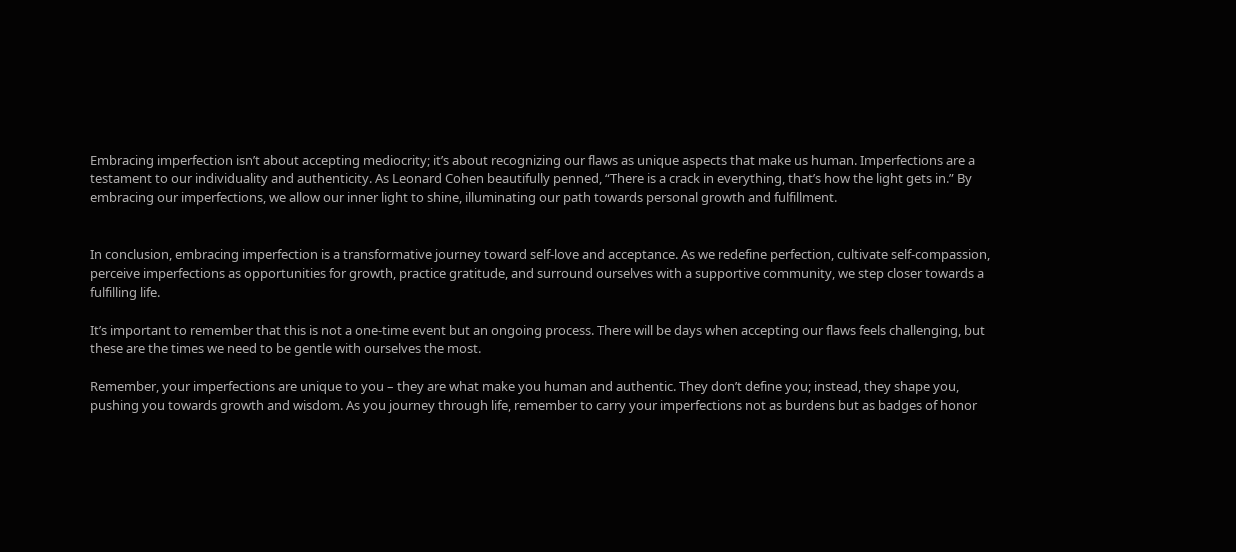Embracing imperfection isn’t about accepting mediocrity; it’s about recognizing our flaws as unique aspects that make us human. Imperfections are a testament to our individuality and authenticity. As Leonard Cohen beautifully penned, “There is a crack in everything, that’s how the light gets in.” By embracing our imperfections, we allow our inner light to shine, illuminating our path towards personal growth and fulfillment.


In conclusion, embracing imperfection is a transformative journey toward self-love and acceptance. As we redefine perfection, cultivate self-compassion, perceive imperfections as opportunities for growth, practice gratitude, and surround ourselves with a supportive community, we step closer towards a fulfilling life.

It’s important to remember that this is not a one-time event but an ongoing process. There will be days when accepting our flaws feels challenging, but these are the times we need to be gentle with ourselves the most.

Remember, your imperfections are unique to you – they are what make you human and authentic. They don’t define you; instead, they shape you, pushing you towards growth and wisdom. As you journey through life, remember to carry your imperfections not as burdens but as badges of honor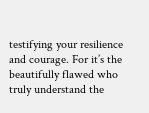testifying your resilience and courage. For it’s the beautifully flawed who truly understand the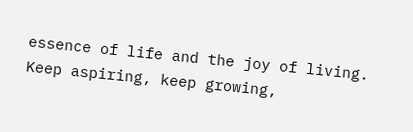essence of life and the joy of living. Keep aspiring, keep growing,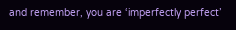and remember, you are ‘imperfectly perfect’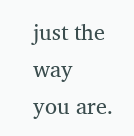just the way you are.